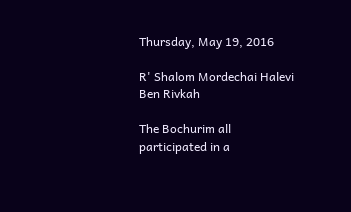Thursday, May 19, 2016

R' Shalom Mordechai Halevi Ben Rivkah

The Bochurim all participated in a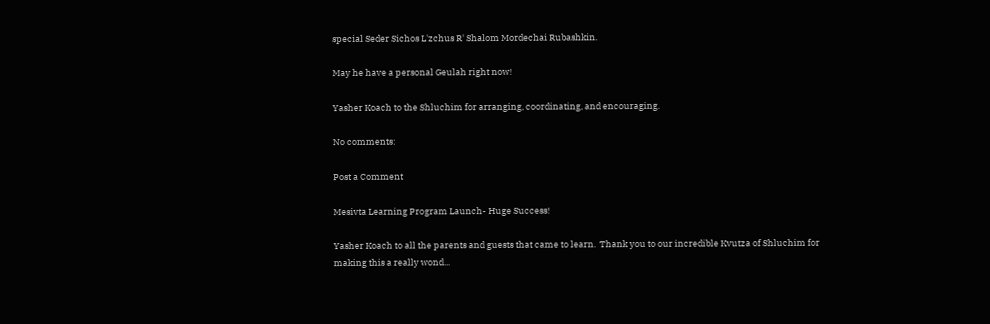special Seder Sichos L'zchus R' Shalom Mordechai Rubashkin.

May he have a personal Geulah right now!

Yasher Koach to the Shluchim for arranging, coordinating, and encouraging.

No comments:

Post a Comment

Mesivta Learning Program Launch- Huge Success!

Yasher Koach to all the parents and guests that came to learn.  Thank you to our incredible Kvutza of Shluchim for making this a really wond...